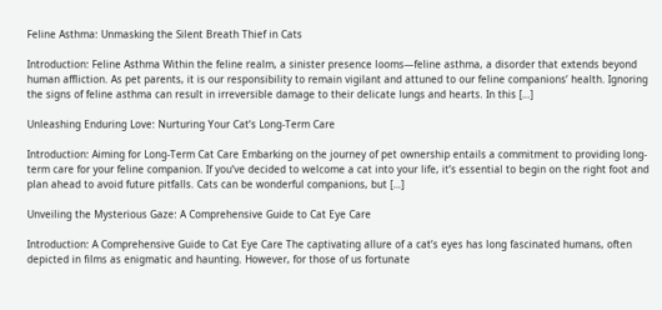Feline Asthma: Unmasking the Silent Breath Thief in Cats

Introduction: Feline Asthma Within the feline realm, a sinister presence looms—feline asthma, a disorder that extends beyond human affliction. As pet parents, it is our responsibility to remain vigilant and attuned to our feline companions’ health. Ignoring the signs of feline asthma can result in irreversible damage to their delicate lungs and hearts. In this […]

Unleashing Enduring Love: Nurturing Your Cat’s Long-Term Care

Introduction: Aiming for Long-Term Cat Care Embarking on the journey of pet ownership entails a commitment to providing long-term care for your feline companion. If you’ve decided to welcome a cat into your life, it’s essential to begin on the right foot and plan ahead to avoid future pitfalls. Cats can be wonderful companions, but […]

Unveiling the Mysterious Gaze: A Comprehensive Guide to Cat Eye Care

Introduction: A Comprehensive Guide to Cat Eye Care The captivating allure of a cat’s eyes has long fascinated humans, often depicted in films as enigmatic and haunting. However, for those of us fortunate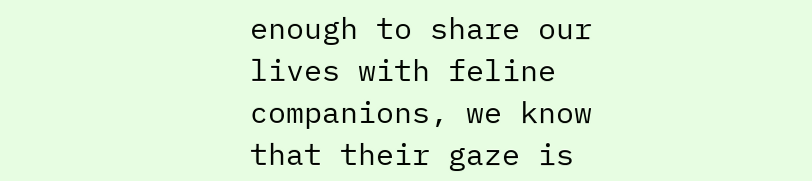enough to share our lives with feline companions, we know that their gaze is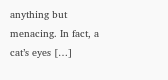anything but menacing. In fact, a cat’s eyes […]